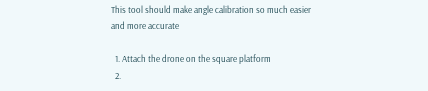This tool should make angle calibration so much easier and more accurate

  1. Attach the drone on the square platform
  2.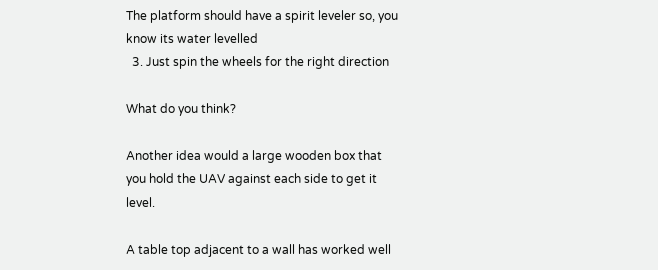The platform should have a spirit leveler so, you know its water levelled
  3. Just spin the wheels for the right direction

What do you think?

Another idea would a large wooden box that you hold the UAV against each side to get it level.

A table top adjacent to a wall has worked well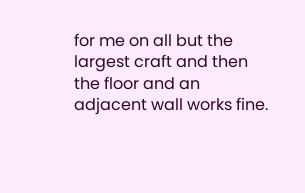for me on all but the largest craft and then the floor and an adjacent wall works fine.